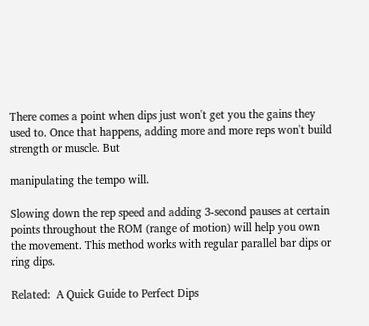There comes a point when dips just won't get you the gains they used to. Once that happens, adding more and more reps won't build strength or muscle. But

manipulating the tempo will.

Slowing down the rep speed and adding 3-second pauses at certain points throughout the ROM (range of motion) will help you own the movement. This method works with regular parallel bar dips or ring dips.

Related:  A Quick Guide to Perfect Dips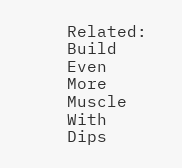Related:  Build Even More Muscle With Dips